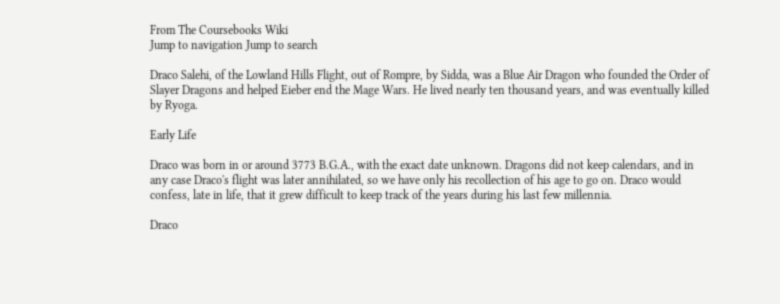From The Coursebooks Wiki
Jump to navigation Jump to search

Draco Salehi, of the Lowland Hills Flight, out of Rompre, by Sidda, was a Blue Air Dragon who founded the Order of Slayer Dragons and helped Eieber end the Mage Wars. He lived nearly ten thousand years, and was eventually killed by Ryoga.

Early Life

Draco was born in or around 3773 B.G.A., with the exact date unknown. Dragons did not keep calendars, and in any case Draco's flight was later annihilated, so we have only his recollection of his age to go on. Draco would confess, late in life, that it grew difficult to keep track of the years during his last few millennia.

Draco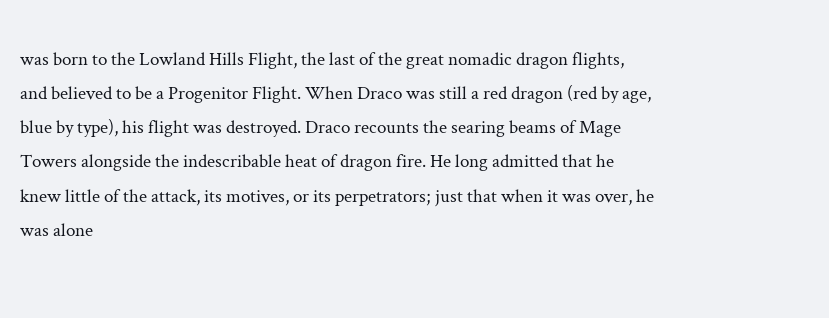was born to the Lowland Hills Flight, the last of the great nomadic dragon flights, and believed to be a Progenitor Flight. When Draco was still a red dragon (red by age, blue by type), his flight was destroyed. Draco recounts the searing beams of Mage Towers alongside the indescribable heat of dragon fire. He long admitted that he knew little of the attack, its motives, or its perpetrators; just that when it was over, he was alone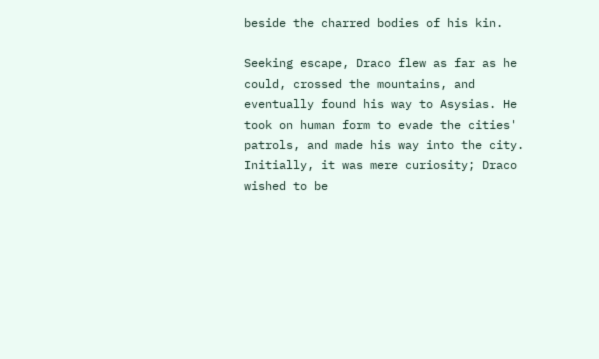beside the charred bodies of his kin.

Seeking escape, Draco flew as far as he could, crossed the mountains, and eventually found his way to Asysias. He took on human form to evade the cities' patrols, and made his way into the city. Initially, it was mere curiosity; Draco wished to be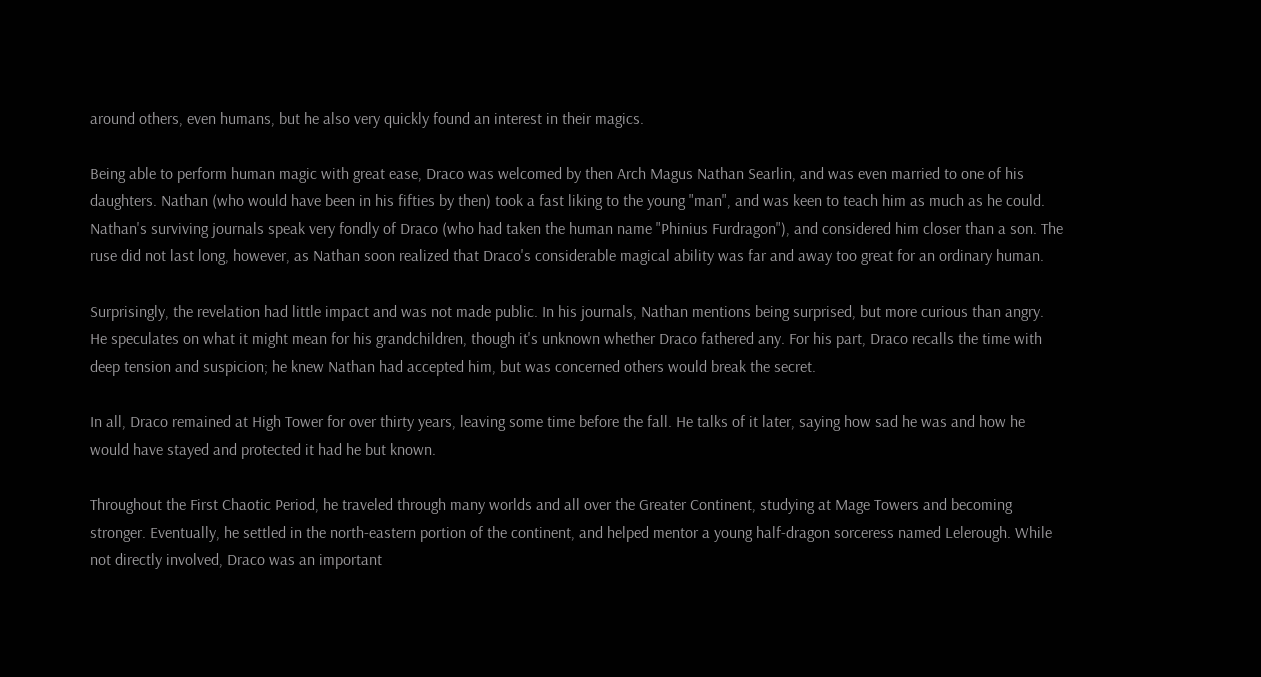around others, even humans, but he also very quickly found an interest in their magics.

Being able to perform human magic with great ease, Draco was welcomed by then Arch Magus Nathan Searlin, and was even married to one of his daughters. Nathan (who would have been in his fifties by then) took a fast liking to the young "man", and was keen to teach him as much as he could. Nathan's surviving journals speak very fondly of Draco (who had taken the human name "Phinius Furdragon"), and considered him closer than a son. The ruse did not last long, however, as Nathan soon realized that Draco's considerable magical ability was far and away too great for an ordinary human.

Surprisingly, the revelation had little impact and was not made public. In his journals, Nathan mentions being surprised, but more curious than angry. He speculates on what it might mean for his grandchildren, though it's unknown whether Draco fathered any. For his part, Draco recalls the time with deep tension and suspicion; he knew Nathan had accepted him, but was concerned others would break the secret.

In all, Draco remained at High Tower for over thirty years, leaving some time before the fall. He talks of it later, saying how sad he was and how he would have stayed and protected it had he but known.

Throughout the First Chaotic Period, he traveled through many worlds and all over the Greater Continent, studying at Mage Towers and becoming stronger. Eventually, he settled in the north-eastern portion of the continent, and helped mentor a young half-dragon sorceress named Lelerough. While not directly involved, Draco was an important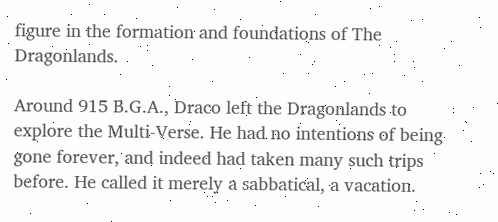figure in the formation and foundations of The Dragonlands.

Around 915 B.G.A., Draco left the Dragonlands to explore the Multi-Verse. He had no intentions of being gone forever, and indeed had taken many such trips before. He called it merely a sabbatical, a vacation.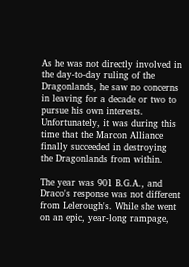As he was not directly involved in the day-to-day ruling of the Dragonlands, he saw no concerns in leaving for a decade or two to pursue his own interests. Unfortunately, it was during this time that the Marcon Alliance finally succeeded in destroying the Dragonlands from within.

The year was 901 B.G.A., and Draco's response was not different from Lelerough's. While she went on an epic, year-long rampage,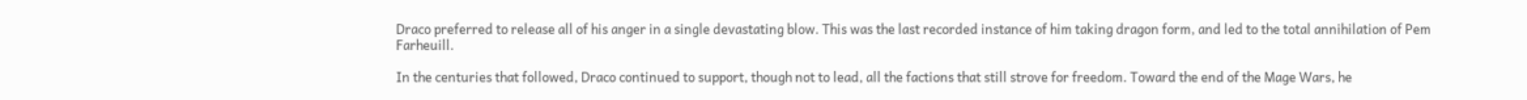Draco preferred to release all of his anger in a single devastating blow. This was the last recorded instance of him taking dragon form, and led to the total annihilation of Pem Farheuill.

In the centuries that followed, Draco continued to support, though not to lead, all the factions that still strove for freedom. Toward the end of the Mage Wars, he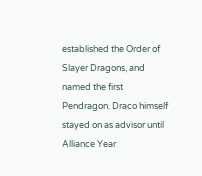established the Order of Slayer Dragons, and named the first Pendragon. Draco himself stayed on as advisor until Alliance Year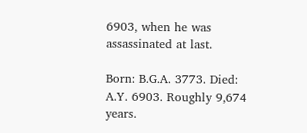6903, when he was assassinated at last.

Born: B.G.A. 3773. Died: A.Y. 6903. Roughly 9,674 years.